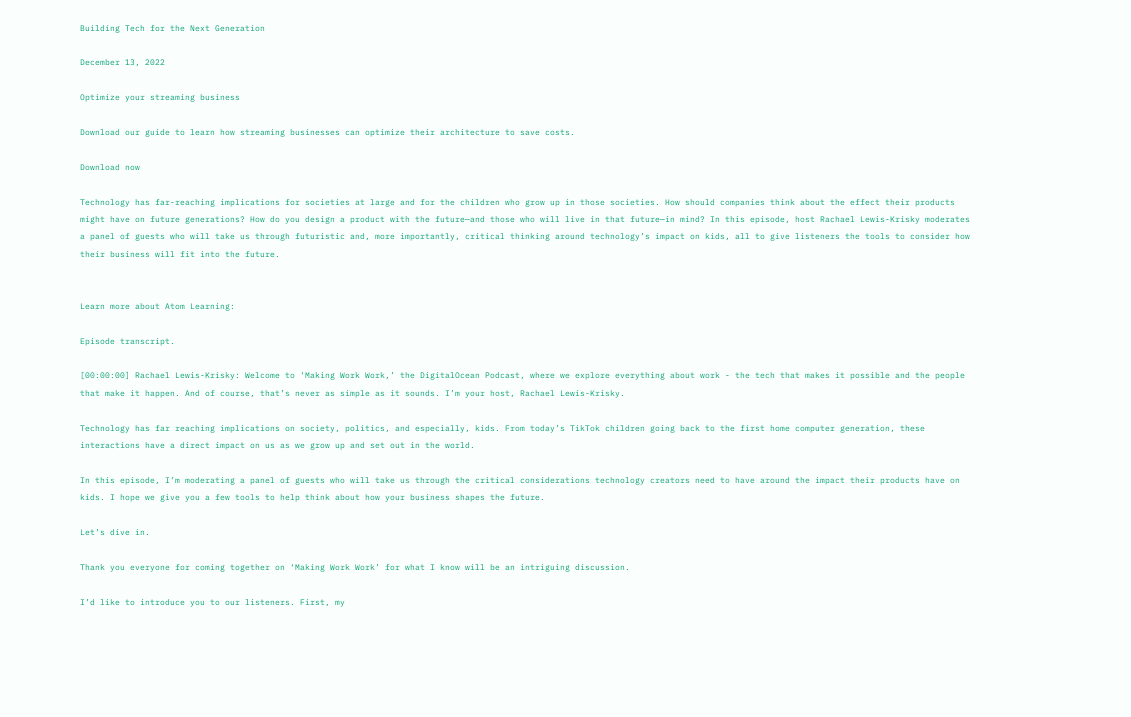Building Tech for the Next Generation

December 13, 2022

Optimize your streaming business

Download our guide to learn how streaming businesses can optimize their architecture to save costs.

Download now

Technology has far-reaching implications for societies at large and for the children who grow up in those societies. How should companies think about the effect their products might have on future generations? How do you design a product with the future—and those who will live in that future—in mind? In this episode, host Rachael Lewis-Krisky moderates a panel of guests who will take us through futuristic and, more importantly, critical thinking around technology’s impact on kids, all to give listeners the tools to consider how their business will fit into the future.


Learn more about Atom Learning:

Episode transcript.

[00:00:00] Rachael Lewis-Krisky: Welcome to ‘Making Work Work,’ the DigitalOcean Podcast, where we explore everything about work - the tech that makes it possible and the people that make it happen. And of course, that’s never as simple as it sounds. I’m your host, Rachael Lewis-Krisky.

Technology has far reaching implications on society, politics, and especially, kids. From today’s TikTok children going back to the first home computer generation, these interactions have a direct impact on us as we grow up and set out in the world.

In this episode, I’m moderating a panel of guests who will take us through the critical considerations technology creators need to have around the impact their products have on kids. I hope we give you a few tools to help think about how your business shapes the future.

Let’s dive in.

Thank you everyone for coming together on ‘Making Work Work’ for what I know will be an intriguing discussion.

I’d like to introduce you to our listeners. First, my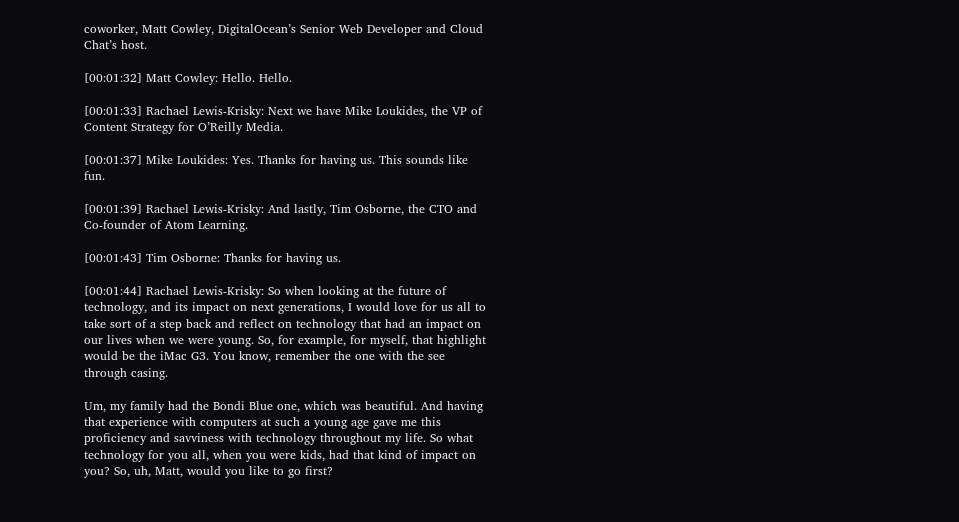coworker, Matt Cowley, DigitalOcean’s Senior Web Developer and Cloud Chat’s host.

[00:01:32] Matt Cowley: Hello. Hello.

[00:01:33] Rachael Lewis-Krisky: Next we have Mike Loukides, the VP of Content Strategy for O’Reilly Media.

[00:01:37] Mike Loukides: Yes. Thanks for having us. This sounds like fun.

[00:01:39] Rachael Lewis-Krisky: And lastly, Tim Osborne, the CTO and Co-founder of Atom Learning.

[00:01:43] Tim Osborne: Thanks for having us.

[00:01:44] Rachael Lewis-Krisky: So when looking at the future of technology, and its impact on next generations, I would love for us all to take sort of a step back and reflect on technology that had an impact on our lives when we were young. So, for example, for myself, that highlight would be the iMac G3. You know, remember the one with the see through casing.

Um, my family had the Bondi Blue one, which was beautiful. And having that experience with computers at such a young age gave me this proficiency and savviness with technology throughout my life. So what technology for you all, when you were kids, had that kind of impact on you? So, uh, Matt, would you like to go first?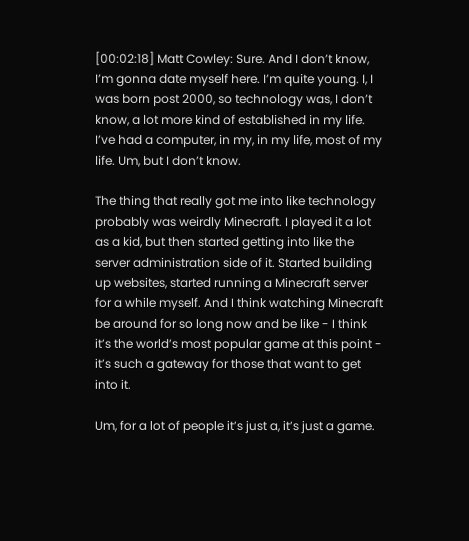[00:02:18] Matt Cowley: Sure. And I don’t know, I’m gonna date myself here. I’m quite young. I, I was born post 2000, so technology was, I don’t know, a lot more kind of established in my life. I’ve had a computer, in my, in my life, most of my life. Um, but I don’t know.

The thing that really got me into like technology probably was weirdly Minecraft. I played it a lot as a kid, but then started getting into like the server administration side of it. Started building up websites, started running a Minecraft server for a while myself. And I think watching Minecraft be around for so long now and be like - I think it’s the world’s most popular game at this point - it’s such a gateway for those that want to get into it.

Um, for a lot of people it’s just a, it’s just a game.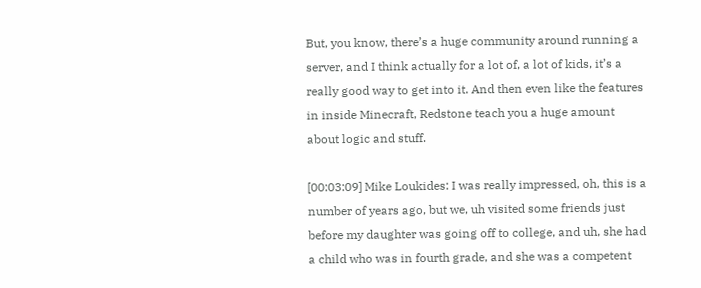But, you know, there’s a huge community around running a server, and I think actually for a lot of, a lot of kids, it’s a really good way to get into it. And then even like the features in inside Minecraft, Redstone teach you a huge amount about logic and stuff.

[00:03:09] Mike Loukides: I was really impressed, oh, this is a number of years ago, but we, uh visited some friends just before my daughter was going off to college, and uh, she had a child who was in fourth grade, and she was a competent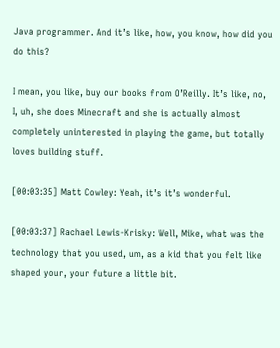Java programmer. And it’s like, how, you know, how did you do this?

I mean, you like, buy our books from O’Reilly. It’s like, no, I, uh, she does Minecraft and she is actually almost completely uninterested in playing the game, but totally loves building stuff.

[00:03:35] Matt Cowley: Yeah, it’s it’s wonderful.

[00:03:37] Rachael Lewis-Krisky: Well, Mike, what was the technology that you used, um, as a kid that you felt like shaped your, your future a little bit.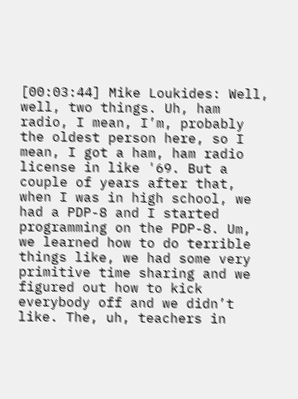[00:03:44] Mike Loukides: Well, well, two things. Uh, ham radio, I mean, I’m, probably the oldest person here, so I mean, I got a ham, ham radio license in like '69. But a couple of years after that, when I was in high school, we had a PDP-8 and I started programming on the PDP-8. Um, we learned how to do terrible things like, we had some very primitive time sharing and we figured out how to kick everybody off and we didn’t like. The, uh, teachers in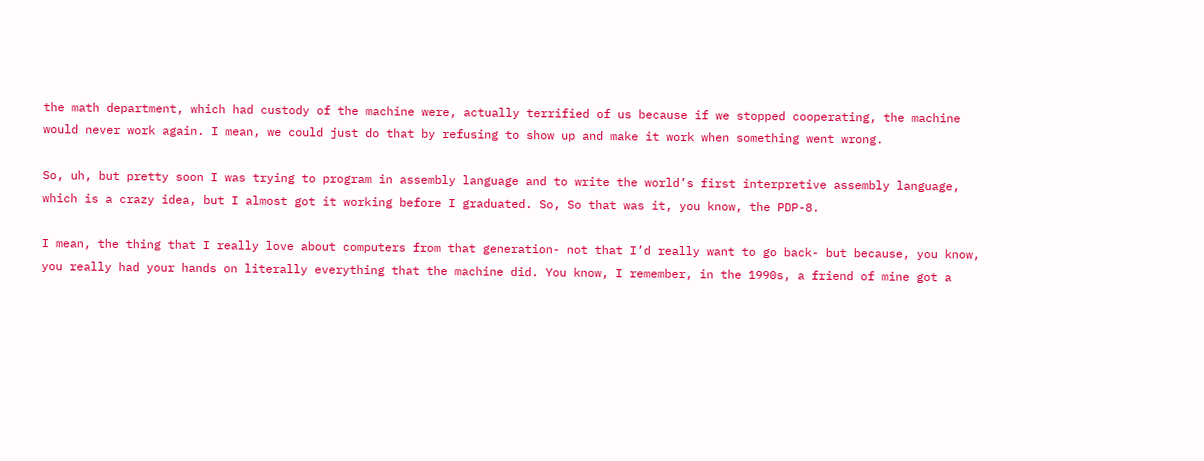the math department, which had custody of the machine were, actually terrified of us because if we stopped cooperating, the machine would never work again. I mean, we could just do that by refusing to show up and make it work when something went wrong.

So, uh, but pretty soon I was trying to program in assembly language and to write the world’s first interpretive assembly language, which is a crazy idea, but I almost got it working before I graduated. So, So that was it, you know, the PDP-8.

I mean, the thing that I really love about computers from that generation- not that I’d really want to go back- but because, you know, you really had your hands on literally everything that the machine did. You know, I remember, in the 1990s, a friend of mine got a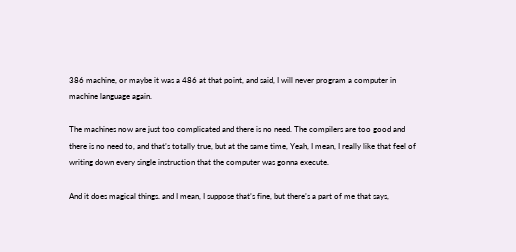386 machine, or maybe it was a 486 at that point, and said, I will never program a computer in machine language again.

The machines now are just too complicated and there is no need. The compilers are too good and there is no need to, and that’s totally true, but at the same time, Yeah, I mean, I really like that feel of writing down every single instruction that the computer was gonna execute.

And it does magical things. and I mean, I suppose that’s fine, but there’s a part of me that says,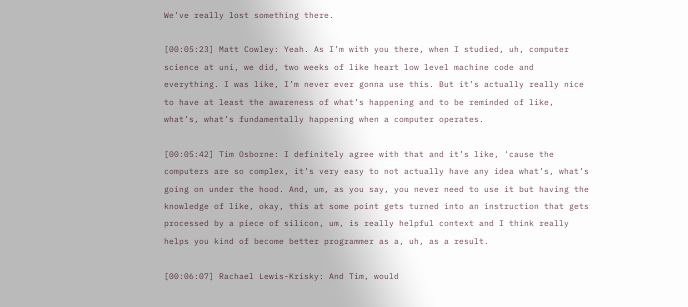We’ve really lost something there.

[00:05:23] Matt Cowley: Yeah. As I’m with you there, when I studied, uh, computer science at uni, we did, two weeks of like heart low level machine code and everything. I was like, I’m never ever gonna use this. But it’s actually really nice to have at least the awareness of what’s happening and to be reminded of like, what’s, what’s fundamentally happening when a computer operates.

[00:05:42] Tim Osborne: I definitely agree with that and it’s like, 'cause the computers are so complex, it’s very easy to not actually have any idea what’s, what’s going on under the hood. And, um, as you say, you never need to use it but having the knowledge of like, okay, this at some point gets turned into an instruction that gets processed by a piece of silicon, um, is really helpful context and I think really helps you kind of become better programmer as a, uh, as a result.

[00:06:07] Rachael Lewis-Krisky: And Tim, would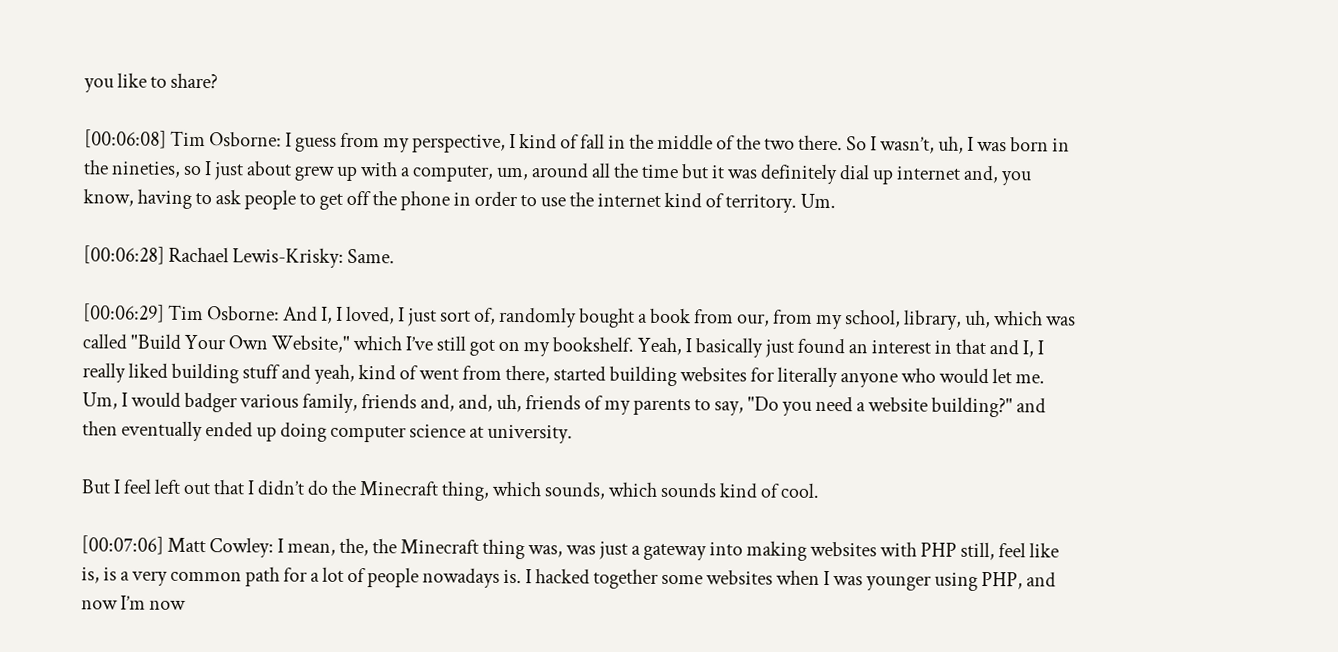you like to share?

[00:06:08] Tim Osborne: I guess from my perspective, I kind of fall in the middle of the two there. So I wasn’t, uh, I was born in the nineties, so I just about grew up with a computer, um, around all the time but it was definitely dial up internet and, you know, having to ask people to get off the phone in order to use the internet kind of territory. Um.

[00:06:28] Rachael Lewis-Krisky: Same.

[00:06:29] Tim Osborne: And I, I loved, I just sort of, randomly bought a book from our, from my school, library, uh, which was called "Build Your Own Website," which I’ve still got on my bookshelf. Yeah, I basically just found an interest in that and I, I really liked building stuff and yeah, kind of went from there, started building websites for literally anyone who would let me. Um, I would badger various family, friends and, and, uh, friends of my parents to say, "Do you need a website building?" and then eventually ended up doing computer science at university.

But I feel left out that I didn’t do the Minecraft thing, which sounds, which sounds kind of cool.

[00:07:06] Matt Cowley: I mean, the, the Minecraft thing was, was just a gateway into making websites with PHP still, feel like is, is a very common path for a lot of people nowadays is. I hacked together some websites when I was younger using PHP, and now I’m now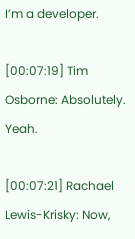I’m a developer.

[00:07:19] Tim Osborne: Absolutely. Yeah.

[00:07:21] Rachael Lewis-Krisky: Now,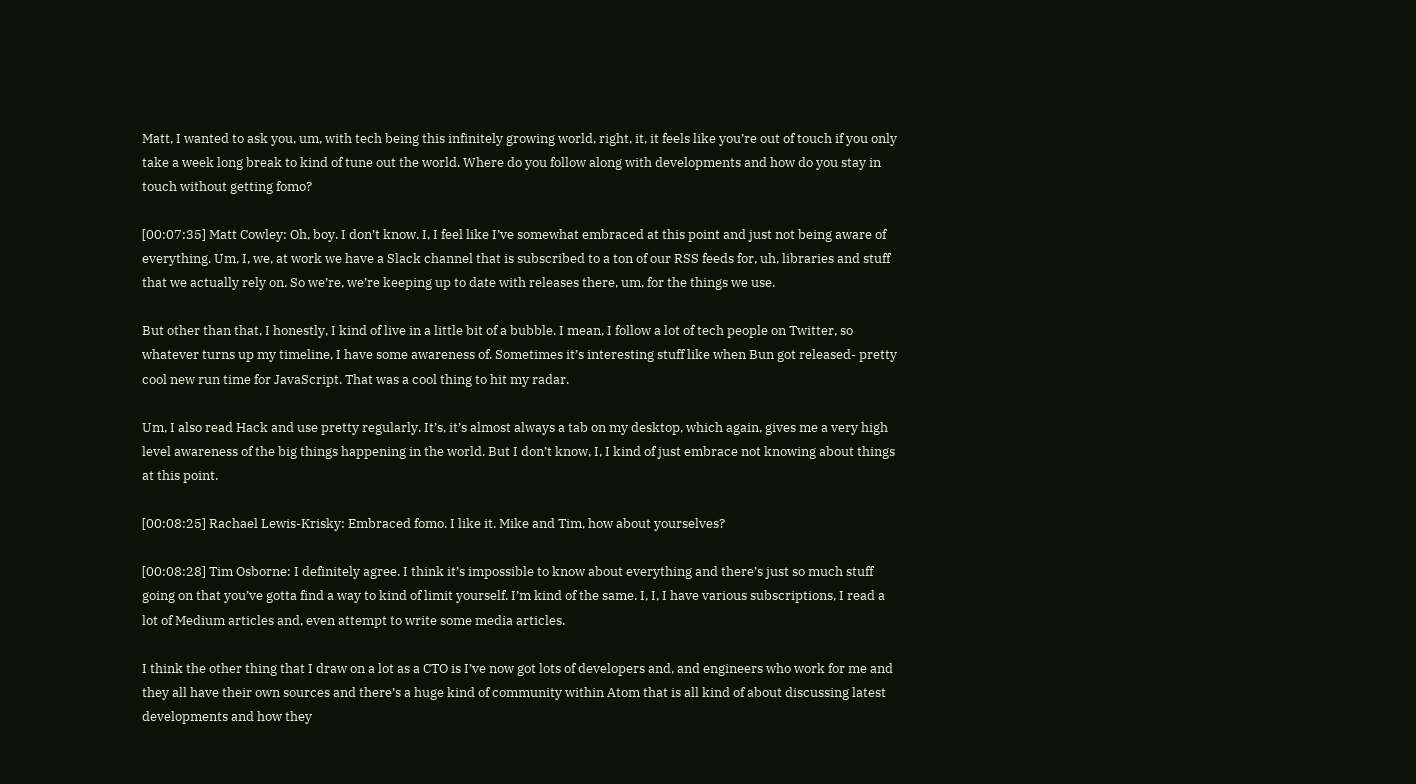Matt, I wanted to ask you, um, with tech being this infinitely growing world, right, it, it feels like you’re out of touch if you only take a week long break to kind of tune out the world. Where do you follow along with developments and how do you stay in touch without getting fomo?

[00:07:35] Matt Cowley: Oh, boy. I don’t know. I, I feel like I’ve somewhat embraced at this point and just not being aware of everything. Um, I, we, at work we have a Slack channel that is subscribed to a ton of our RSS feeds for, uh, libraries and stuff that we actually rely on. So we’re, we’re keeping up to date with releases there, um, for the things we use.

But other than that, I honestly, I kind of live in a little bit of a bubble. I mean, I follow a lot of tech people on Twitter, so whatever turns up my timeline, I have some awareness of. Sometimes it’s interesting stuff like when Bun got released- pretty cool new run time for JavaScript. That was a cool thing to hit my radar.

Um, I also read Hack and use pretty regularly. It’s, it’s almost always a tab on my desktop, which again, gives me a very high level awareness of the big things happening in the world. But I don’t know, I, I kind of just embrace not knowing about things at this point.

[00:08:25] Rachael Lewis-Krisky: Embraced fomo. I like it. Mike and Tim, how about yourselves?

[00:08:28] Tim Osborne: I definitely agree. I think it’s impossible to know about everything and there’s just so much stuff going on that you’ve gotta find a way to kind of limit yourself. I’m kind of the same. I, I, I have various subscriptions, I read a lot of Medium articles and, even attempt to write some media articles.

I think the other thing that I draw on a lot as a CTO is I’ve now got lots of developers and, and engineers who work for me and they all have their own sources and there’s a huge kind of community within Atom that is all kind of about discussing latest developments and how they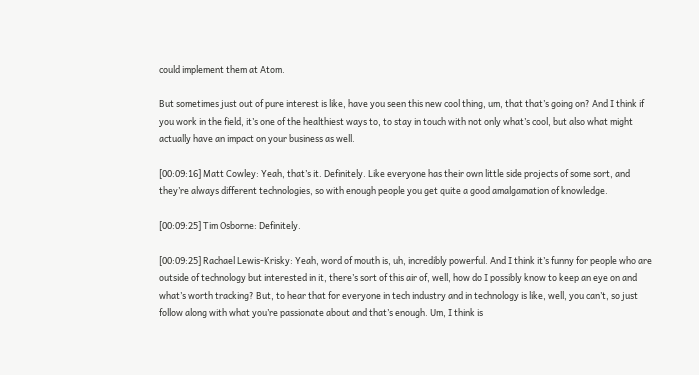could implement them at Atom.

But sometimes just out of pure interest is like, have you seen this new cool thing, um, that that’s going on? And I think if you work in the field, it’s one of the healthiest ways to, to stay in touch with not only what’s cool, but also what might actually have an impact on your business as well.

[00:09:16] Matt Cowley: Yeah, that’s it. Definitely. Like everyone has their own little side projects of some sort, and they’re always different technologies, so with enough people you get quite a good amalgamation of knowledge.

[00:09:25] Tim Osborne: Definitely.

[00:09:25] Rachael Lewis-Krisky: Yeah, word of mouth is, uh, incredibly powerful. And I think it’s funny for people who are outside of technology but interested in it, there’s sort of this air of, well, how do I possibly know to keep an eye on and what’s worth tracking? But, to hear that for everyone in tech industry and in technology is like, well, you can’t, so just follow along with what you’re passionate about and that’s enough. Um, I think is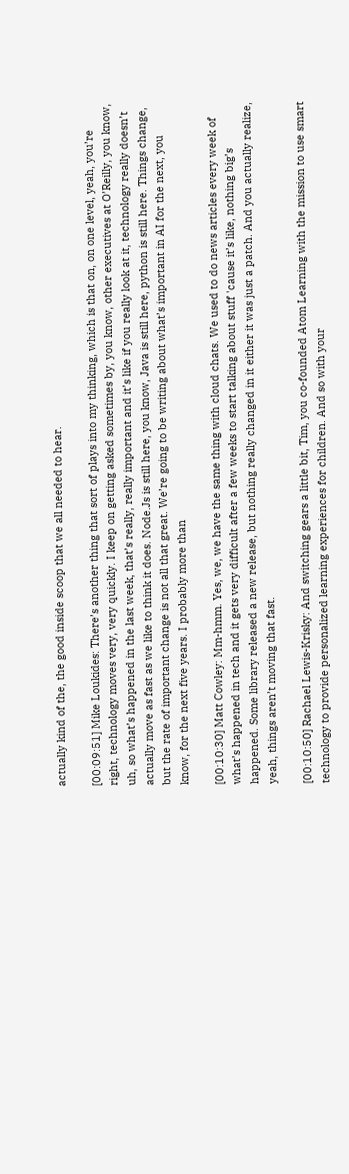actually kind of the, the good inside scoop that we all needed to hear.

[00:09:51] Mike Loukides: There’s another thing that sort of plays into my thinking, which is that on, on one level, yeah, you’re right, technology moves very, very quickly. I keep on getting asked sometimes by, you know, other executives at O’Reilly, you know, uh, so what’s happened in the last week, that’s really, really important and it’s like if you really look at it, technology really doesn’t actually move as fast as we like to think it does. Node.Js is still here, you know, Java is still here, python is still here. Things change, but the rate of important change is not all that great. We’re going to be writing about what’s important in AI for the next, you know, for the next five years. I probably more than

[00:10:30] Matt Cowley: Mm-hmm. Yes, we, we have the same thing with cloud chats. We used to do news articles every week of what’s happened in tech and it gets very difficult after a few weeks to start talking about stuff 'cause it’s like, nothing big’s happened. Some library released a new release, but nothing really changed in it either it was just a patch. And you actually realize, yeah, things aren’t moving that fast.

[00:10:50] Rachael Lewis-Krisky: And switching gears a little bit, Tim, you co-founded Atom Learning with the mission to use smart technology to provide personalized learning experiences for children. And so with your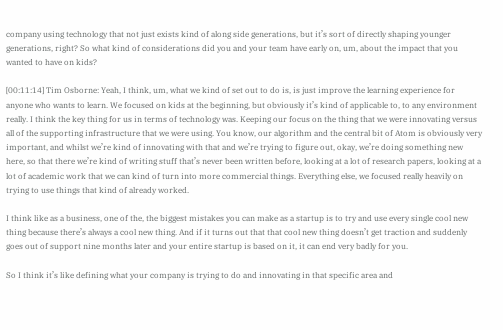company using technology that not just exists kind of along side generations, but it’s sort of directly shaping younger generations, right? So what kind of considerations did you and your team have early on, um, about the impact that you wanted to have on kids?

[00:11:14] Tim Osborne: Yeah, I think, um, what we kind of set out to do is, is just improve the learning experience for anyone who wants to learn. We focused on kids at the beginning, but obviously it’s kind of applicable to, to any environment really. I think the key thing for us in terms of technology was. Keeping our focus on the thing that we were innovating versus all of the supporting infrastructure that we were using. You know, our algorithm and the central bit of Atom is obviously very important, and whilst we’re kind of innovating with that and we’re trying to figure out, okay, we’re doing something new here, so that there we’re kind of writing stuff that’s never been written before, looking at a lot of research papers, looking at a lot of academic work that we can kind of turn into more commercial things. Everything else, we focused really heavily on trying to use things that kind of already worked.

I think like as a business, one of the, the biggest mistakes you can make as a startup is to try and use every single cool new thing because there’s always a cool new thing. And if it turns out that that cool new thing doesn’t get traction and suddenly goes out of support nine months later and your entire startup is based on it, it can end very badly for you.

So I think it’s like defining what your company is trying to do and innovating in that specific area and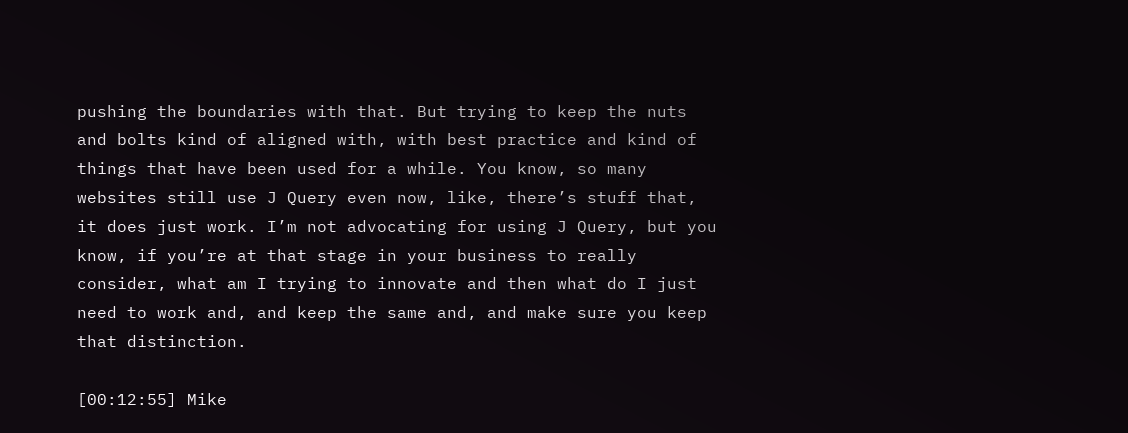pushing the boundaries with that. But trying to keep the nuts and bolts kind of aligned with, with best practice and kind of things that have been used for a while. You know, so many websites still use J Query even now, like, there’s stuff that, it does just work. I’m not advocating for using J Query, but you know, if you’re at that stage in your business to really consider, what am I trying to innovate and then what do I just need to work and, and keep the same and, and make sure you keep that distinction.

[00:12:55] Mike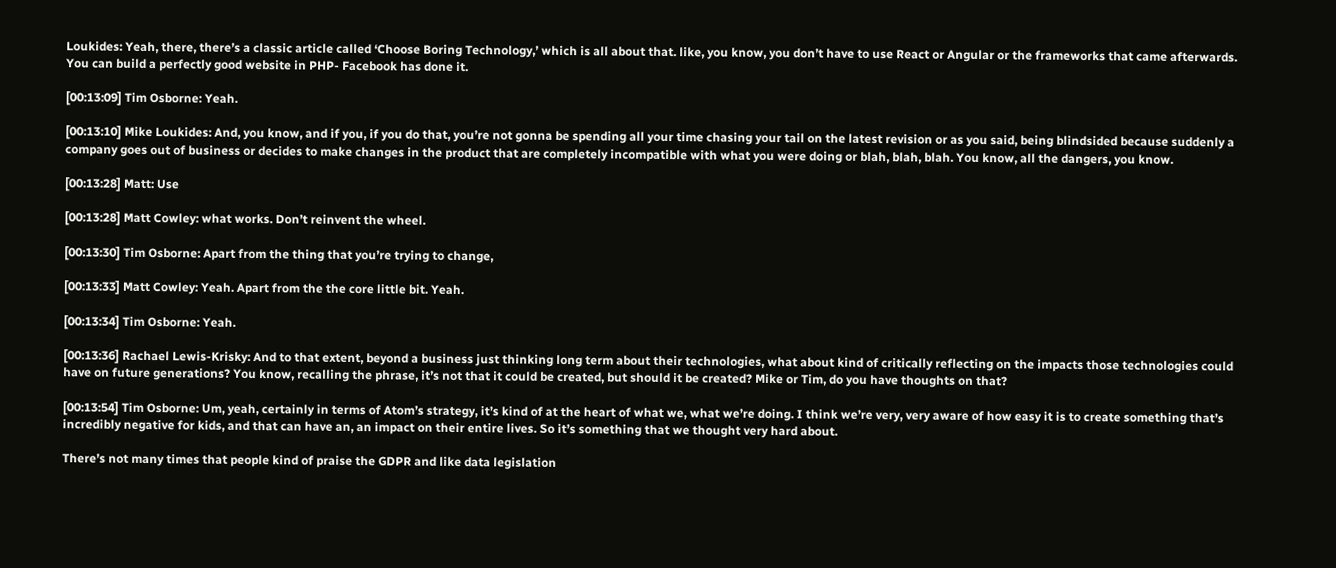Loukides: Yeah, there, there’s a classic article called ‘Choose Boring Technology,’ which is all about that. like, you know, you don’t have to use React or Angular or the frameworks that came afterwards. You can build a perfectly good website in PHP- Facebook has done it.

[00:13:09] Tim Osborne: Yeah.

[00:13:10] Mike Loukides: And, you know, and if you, if you do that, you’re not gonna be spending all your time chasing your tail on the latest revision or as you said, being blindsided because suddenly a company goes out of business or decides to make changes in the product that are completely incompatible with what you were doing or blah, blah, blah. You know, all the dangers, you know.

[00:13:28] Matt: Use

[00:13:28] Matt Cowley: what works. Don’t reinvent the wheel.

[00:13:30] Tim Osborne: Apart from the thing that you’re trying to change,

[00:13:33] Matt Cowley: Yeah. Apart from the the core little bit. Yeah.

[00:13:34] Tim Osborne: Yeah.

[00:13:36] Rachael Lewis-Krisky: And to that extent, beyond a business just thinking long term about their technologies, what about kind of critically reflecting on the impacts those technologies could have on future generations? You know, recalling the phrase, it’s not that it could be created, but should it be created? Mike or Tim, do you have thoughts on that?

[00:13:54] Tim Osborne: Um, yeah, certainly in terms of Atom’s strategy, it’s kind of at the heart of what we, what we’re doing. I think we’re very, very aware of how easy it is to create something that’s incredibly negative for kids, and that can have an, an impact on their entire lives. So it’s something that we thought very hard about.

There’s not many times that people kind of praise the GDPR and like data legislation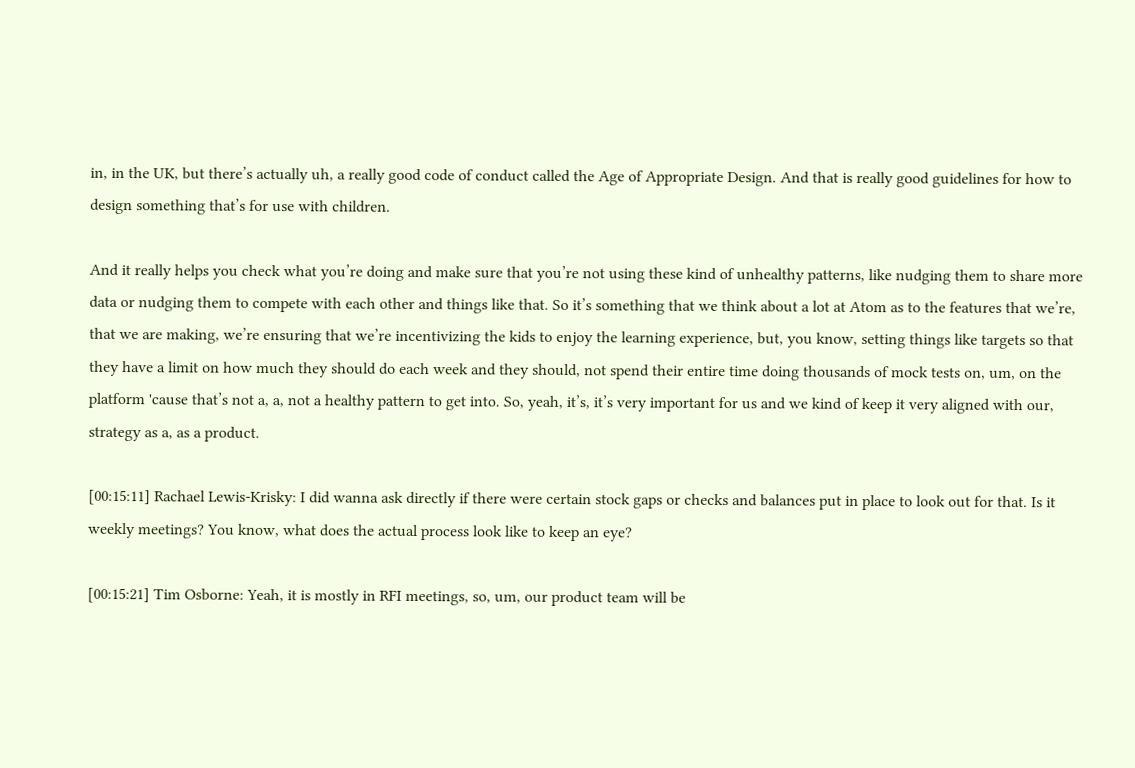in, in the UK, but there’s actually uh, a really good code of conduct called the Age of Appropriate Design. And that is really good guidelines for how to design something that’s for use with children.

And it really helps you check what you’re doing and make sure that you’re not using these kind of unhealthy patterns, like nudging them to share more data or nudging them to compete with each other and things like that. So it’s something that we think about a lot at Atom as to the features that we’re, that we are making, we’re ensuring that we’re incentivizing the kids to enjoy the learning experience, but, you know, setting things like targets so that they have a limit on how much they should do each week and they should, not spend their entire time doing thousands of mock tests on, um, on the platform 'cause that’s not a, a, not a healthy pattern to get into. So, yeah, it’s, it’s very important for us and we kind of keep it very aligned with our, strategy as a, as a product.

[00:15:11] Rachael Lewis-Krisky: I did wanna ask directly if there were certain stock gaps or checks and balances put in place to look out for that. Is it weekly meetings? You know, what does the actual process look like to keep an eye?

[00:15:21] Tim Osborne: Yeah, it is mostly in RFI meetings, so, um, our product team will be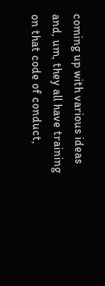coming up with various ideas and, um, they all have training on that code of conduct,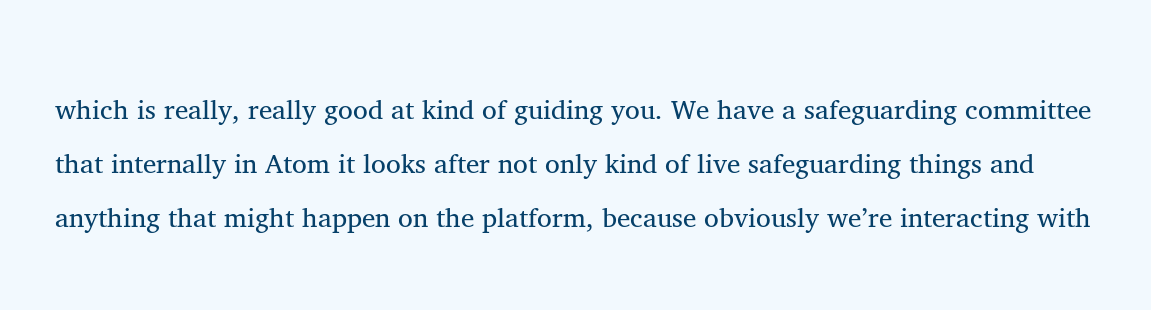which is really, really good at kind of guiding you. We have a safeguarding committee that internally in Atom it looks after not only kind of live safeguarding things and anything that might happen on the platform, because obviously we’re interacting with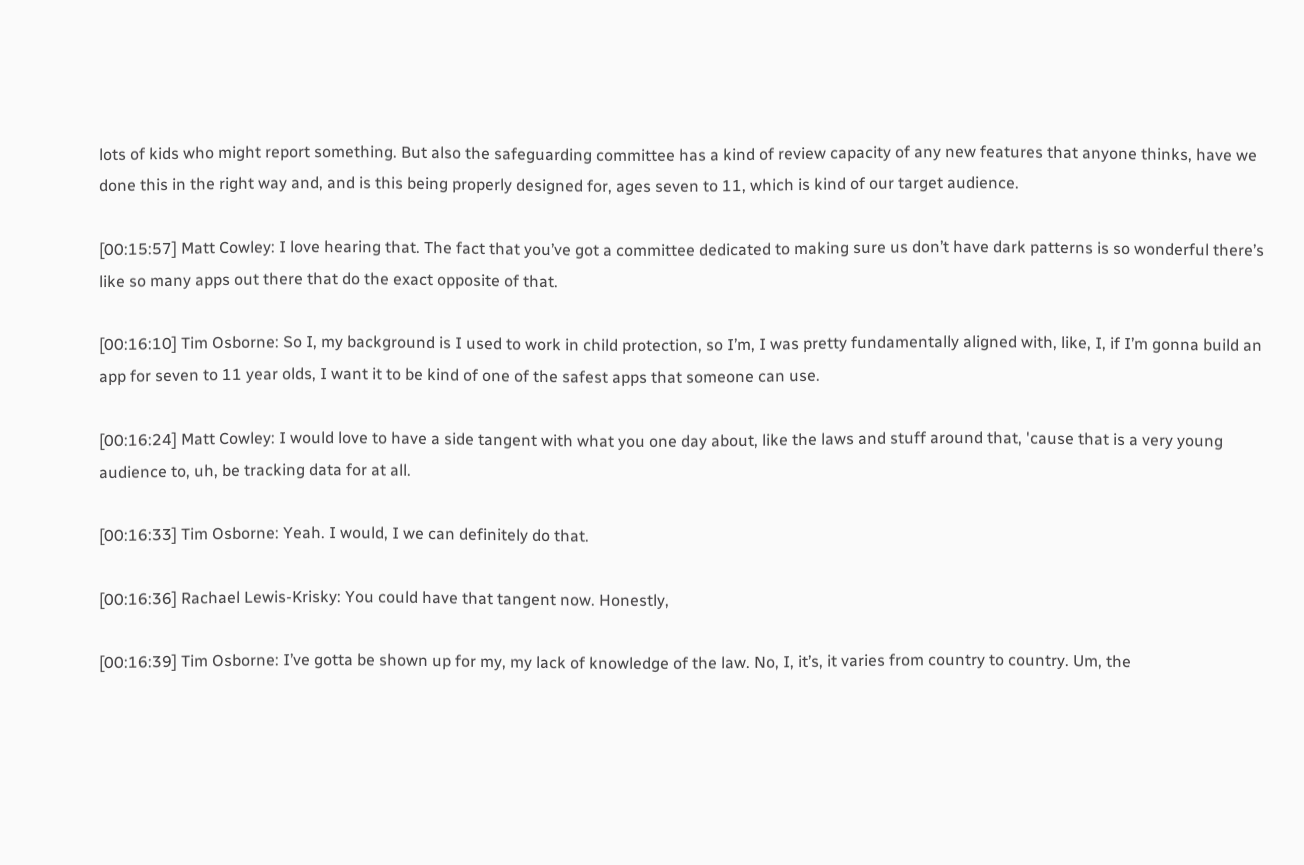lots of kids who might report something. But also the safeguarding committee has a kind of review capacity of any new features that anyone thinks, have we done this in the right way and, and is this being properly designed for, ages seven to 11, which is kind of our target audience.

[00:15:57] Matt Cowley: I love hearing that. The fact that you’ve got a committee dedicated to making sure us don’t have dark patterns is so wonderful there’s like so many apps out there that do the exact opposite of that.

[00:16:10] Tim Osborne: So I, my background is I used to work in child protection, so I’m, I was pretty fundamentally aligned with, like, I, if I’m gonna build an app for seven to 11 year olds, I want it to be kind of one of the safest apps that someone can use.

[00:16:24] Matt Cowley: I would love to have a side tangent with what you one day about, like the laws and stuff around that, 'cause that is a very young audience to, uh, be tracking data for at all.

[00:16:33] Tim Osborne: Yeah. I would, I we can definitely do that.

[00:16:36] Rachael Lewis-Krisky: You could have that tangent now. Honestly,

[00:16:39] Tim Osborne: I’ve gotta be shown up for my, my lack of knowledge of the law. No, I, it’s, it varies from country to country. Um, the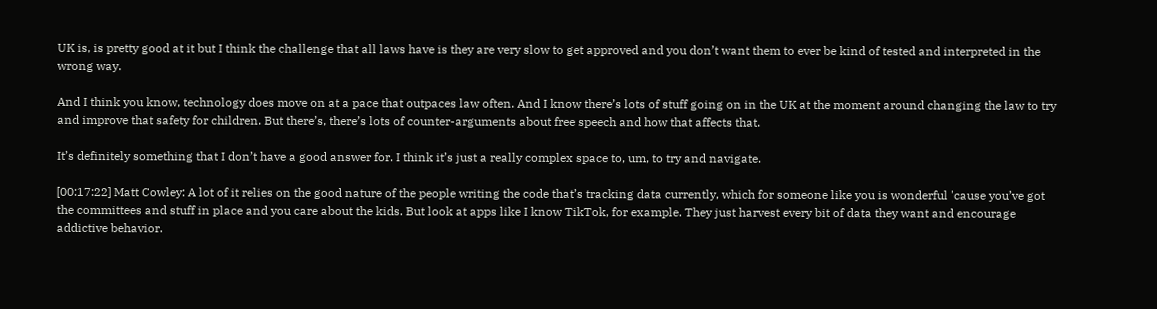UK is, is pretty good at it but I think the challenge that all laws have is they are very slow to get approved and you don’t want them to ever be kind of tested and interpreted in the wrong way.

And I think you know, technology does move on at a pace that outpaces law often. And I know there’s lots of stuff going on in the UK at the moment around changing the law to try and improve that safety for children. But there’s, there’s lots of counter-arguments about free speech and how that affects that.

It’s definitely something that I don’t have a good answer for. I think it’s just a really complex space to, um, to try and navigate.

[00:17:22] Matt Cowley: A lot of it relies on the good nature of the people writing the code that’s tracking data currently, which for someone like you is wonderful 'cause you’ve got the committees and stuff in place and you care about the kids. But look at apps like I know TikTok, for example. They just harvest every bit of data they want and encourage addictive behavior.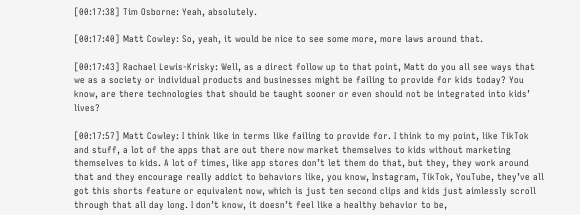[00:17:38] Tim Osborne: Yeah, absolutely.

[00:17:40] Matt Cowley: So, yeah, it would be nice to see some more, more laws around that.

[00:17:43] Rachael Lewis-Krisky: Well, as a direct follow up to that point, Matt do you all see ways that we as a society or individual products and businesses might be failing to provide for kids today? You know, are there technologies that should be taught sooner or even should not be integrated into kids’ lives?

[00:17:57] Matt Cowley: I think like in terms like failing to provide for. I think to my point, like TikTok and stuff, a lot of the apps that are out there now market themselves to kids without marketing themselves to kids. A lot of times, like app stores don’t let them do that, but they, they work around that and they encourage really addict to behaviors like, you know, Instagram, TikTok, YouTube, they’ve all got this shorts feature or equivalent now, which is just ten second clips and kids just aimlessly scroll through that all day long. I don’t know, it doesn’t feel like a healthy behavior to be,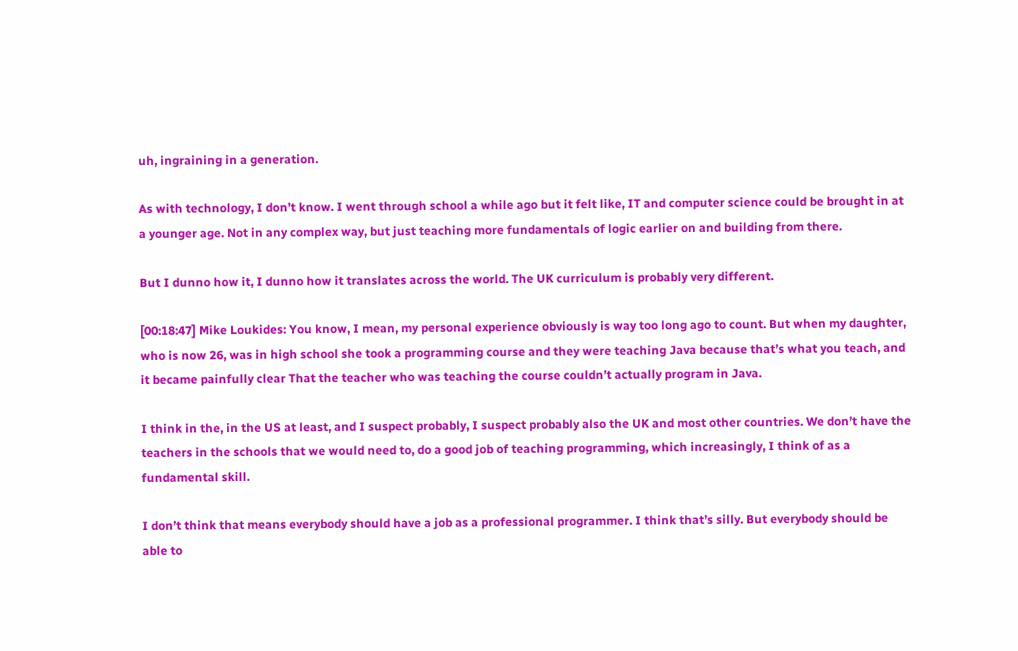uh, ingraining in a generation.

As with technology, I don’t know. I went through school a while ago but it felt like, IT and computer science could be brought in at a younger age. Not in any complex way, but just teaching more fundamentals of logic earlier on and building from there.

But I dunno how it, I dunno how it translates across the world. The UK curriculum is probably very different.

[00:18:47] Mike Loukides: You know, I mean, my personal experience obviously is way too long ago to count. But when my daughter, who is now 26, was in high school she took a programming course and they were teaching Java because that’s what you teach, and it became painfully clear That the teacher who was teaching the course couldn’t actually program in Java.

I think in the, in the US at least, and I suspect probably, I suspect probably also the UK and most other countries. We don’t have the teachers in the schools that we would need to, do a good job of teaching programming, which increasingly, I think of as a fundamental skill.

I don’t think that means everybody should have a job as a professional programmer. I think that’s silly. But everybody should be able to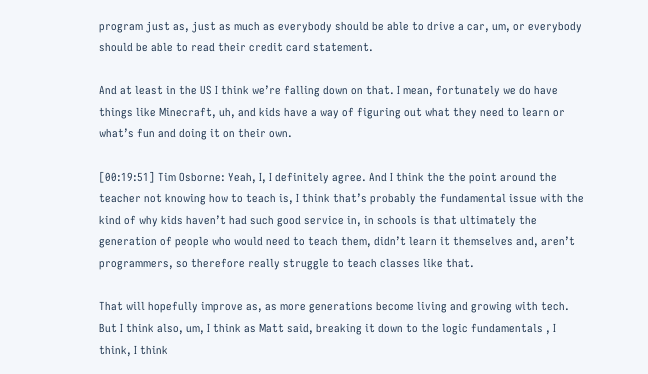program just as, just as much as everybody should be able to drive a car, um, or everybody should be able to read their credit card statement.

And at least in the US I think we’re falling down on that. I mean, fortunately we do have things like Minecraft, uh, and kids have a way of figuring out what they need to learn or what’s fun and doing it on their own.

[00:19:51] Tim Osborne: Yeah, I, I definitely agree. And I think the the point around the teacher not knowing how to teach is, I think that’s probably the fundamental issue with the kind of why kids haven’t had such good service in, in schools is that ultimately the generation of people who would need to teach them, didn’t learn it themselves and, aren’t programmers, so therefore really struggle to teach classes like that.

That will hopefully improve as, as more generations become living and growing with tech. But I think also, um, I think as Matt said, breaking it down to the logic fundamentals , I think, I think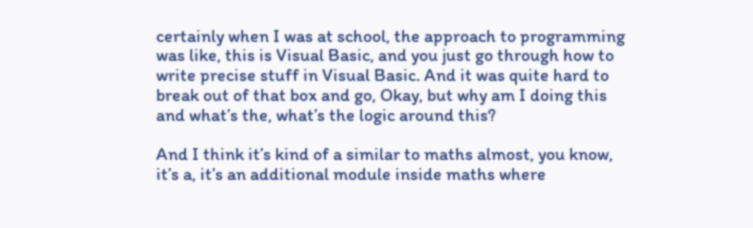certainly when I was at school, the approach to programming was like, this is Visual Basic, and you just go through how to write precise stuff in Visual Basic. And it was quite hard to break out of that box and go, Okay, but why am I doing this and what’s the, what’s the logic around this?

And I think it’s kind of a similar to maths almost, you know, it’s a, it’s an additional module inside maths where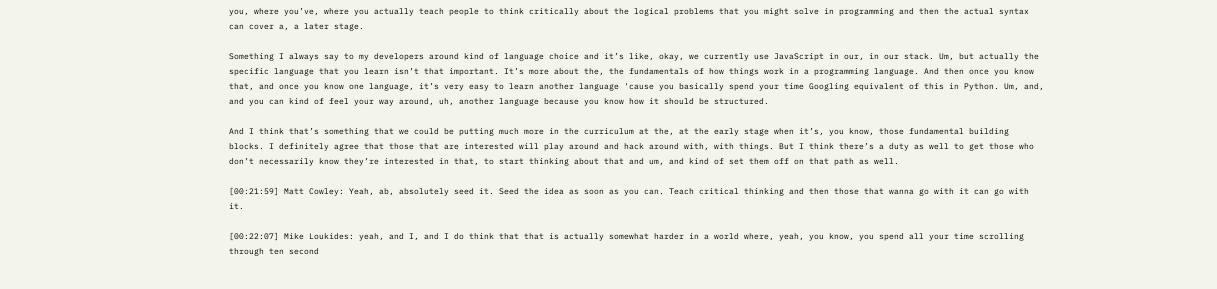you, where you’ve, where you actually teach people to think critically about the logical problems that you might solve in programming and then the actual syntax can cover a, a later stage.

Something I always say to my developers around kind of language choice and it’s like, okay, we currently use JavaScript in our, in our stack. Um, but actually the specific language that you learn isn’t that important. It’s more about the, the fundamentals of how things work in a programming language. And then once you know that, and once you know one language, it’s very easy to learn another language 'cause you basically spend your time Googling equivalent of this in Python. Um, and, and you can kind of feel your way around, uh, another language because you know how it should be structured.

And I think that’s something that we could be putting much more in the curriculum at the, at the early stage when it’s, you know, those fundamental building blocks. I definitely agree that those that are interested will play around and hack around with, with things. But I think there’s a duty as well to get those who don’t necessarily know they’re interested in that, to start thinking about that and um, and kind of set them off on that path as well.

[00:21:59] Matt Cowley: Yeah, ab, absolutely seed it. Seed the idea as soon as you can. Teach critical thinking and then those that wanna go with it can go with it.

[00:22:07] Mike Loukides: yeah, and I, and I do think that that is actually somewhat harder in a world where, yeah, you know, you spend all your time scrolling through ten second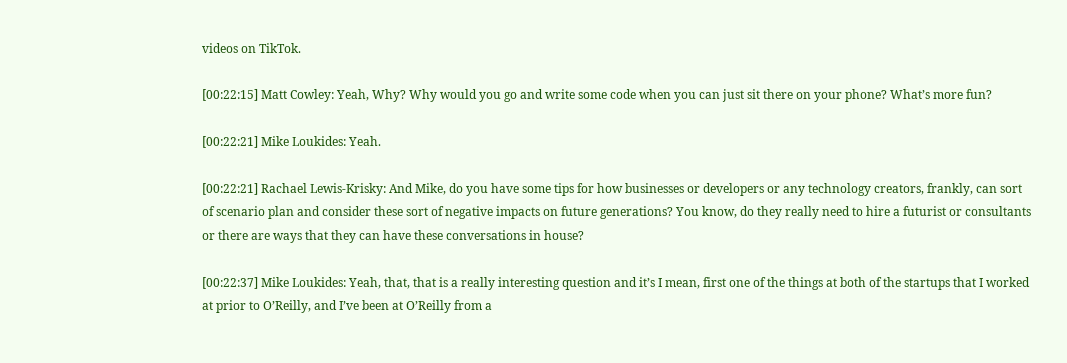videos on TikTok.

[00:22:15] Matt Cowley: Yeah, Why? Why would you go and write some code when you can just sit there on your phone? What’s more fun?

[00:22:21] Mike Loukides: Yeah.

[00:22:21] Rachael Lewis-Krisky: And Mike, do you have some tips for how businesses or developers or any technology creators, frankly, can sort of scenario plan and consider these sort of negative impacts on future generations? You know, do they really need to hire a futurist or consultants or there are ways that they can have these conversations in house?

[00:22:37] Mike Loukides: Yeah, that, that is a really interesting question and it’s I mean, first one of the things at both of the startups that I worked at prior to O’Reilly, and I’ve been at O’Reilly from a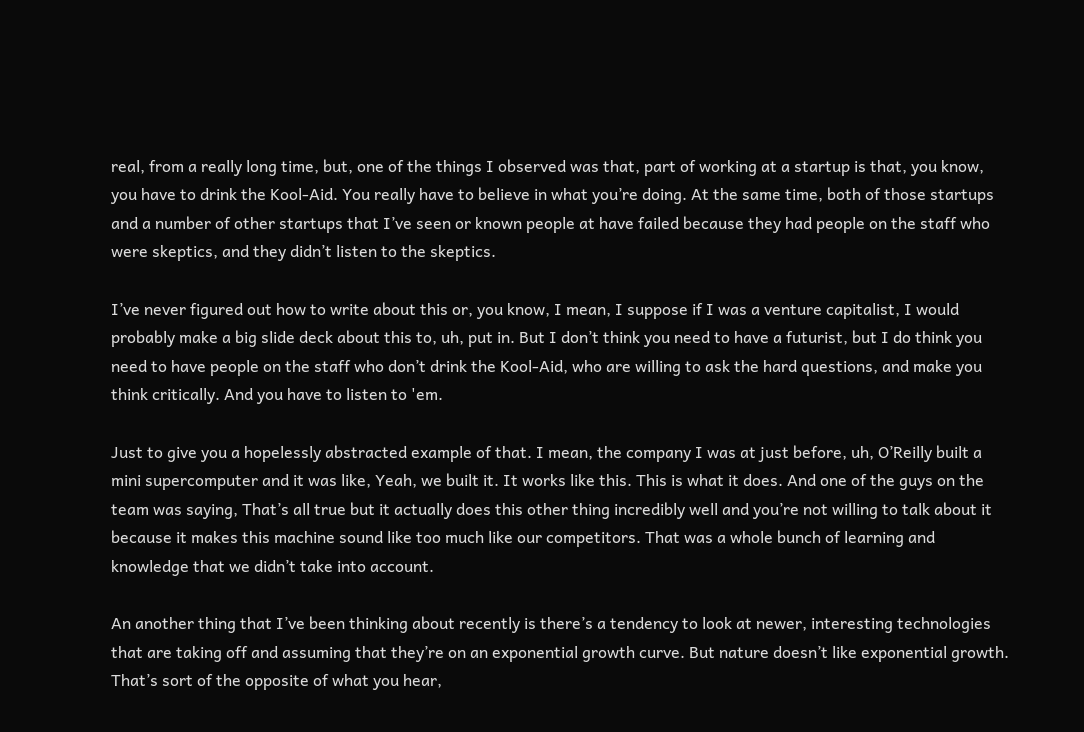real, from a really long time, but, one of the things I observed was that, part of working at a startup is that, you know, you have to drink the Kool-Aid. You really have to believe in what you’re doing. At the same time, both of those startups and a number of other startups that I’ve seen or known people at have failed because they had people on the staff who were skeptics, and they didn’t listen to the skeptics.

I’ve never figured out how to write about this or, you know, I mean, I suppose if I was a venture capitalist, I would probably make a big slide deck about this to, uh, put in. But I don’t think you need to have a futurist, but I do think you need to have people on the staff who don’t drink the Kool-Aid, who are willing to ask the hard questions, and make you think critically. And you have to listen to 'em.

Just to give you a hopelessly abstracted example of that. I mean, the company I was at just before, uh, O’Reilly built a mini supercomputer and it was like, Yeah, we built it. It works like this. This is what it does. And one of the guys on the team was saying, That’s all true but it actually does this other thing incredibly well and you’re not willing to talk about it because it makes this machine sound like too much like our competitors. That was a whole bunch of learning and knowledge that we didn’t take into account.

An another thing that I’ve been thinking about recently is there’s a tendency to look at newer, interesting technologies that are taking off and assuming that they’re on an exponential growth curve. But nature doesn’t like exponential growth. That’s sort of the opposite of what you hear,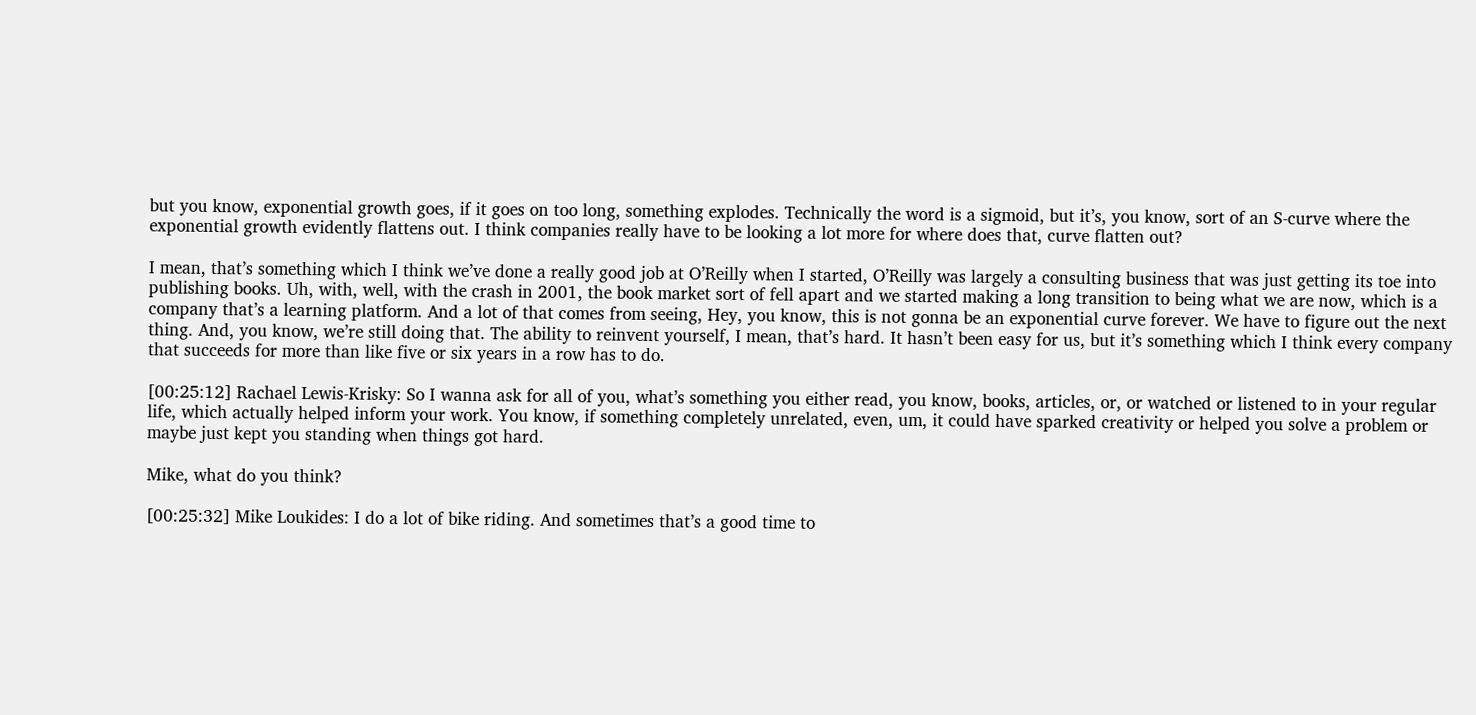but you know, exponential growth goes, if it goes on too long, something explodes. Technically the word is a sigmoid, but it’s, you know, sort of an S-curve where the exponential growth evidently flattens out. I think companies really have to be looking a lot more for where does that, curve flatten out?

I mean, that’s something which I think we’ve done a really good job at O’Reilly when I started, O’Reilly was largely a consulting business that was just getting its toe into publishing books. Uh, with, well, with the crash in 2001, the book market sort of fell apart and we started making a long transition to being what we are now, which is a company that’s a learning platform. And a lot of that comes from seeing, Hey, you know, this is not gonna be an exponential curve forever. We have to figure out the next thing. And, you know, we’re still doing that. The ability to reinvent yourself, I mean, that’s hard. It hasn’t been easy for us, but it’s something which I think every company that succeeds for more than like five or six years in a row has to do.

[00:25:12] Rachael Lewis-Krisky: So I wanna ask for all of you, what’s something you either read, you know, books, articles, or, or watched or listened to in your regular life, which actually helped inform your work. You know, if something completely unrelated, even, um, it could have sparked creativity or helped you solve a problem or maybe just kept you standing when things got hard.

Mike, what do you think?

[00:25:32] Mike Loukides: I do a lot of bike riding. And sometimes that’s a good time to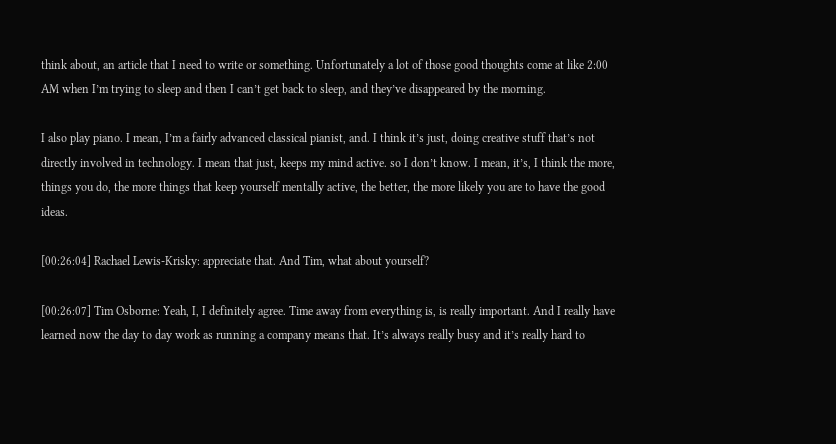think about, an article that I need to write or something. Unfortunately a lot of those good thoughts come at like 2:00 AM when I’m trying to sleep and then I can’t get back to sleep, and they’ve disappeared by the morning.

I also play piano. I mean, I’m a fairly advanced classical pianist, and. I think it’s just, doing creative stuff that’s not directly involved in technology. I mean that just, keeps my mind active. so I don’t know. I mean, it’s, I think the more, things you do, the more things that keep yourself mentally active, the better, the more likely you are to have the good ideas.

[00:26:04] Rachael Lewis-Krisky: appreciate that. And Tim, what about yourself?

[00:26:07] Tim Osborne: Yeah, I, I definitely agree. Time away from everything is, is really important. And I really have learned now the day to day work as running a company means that. It’s always really busy and it’s really hard to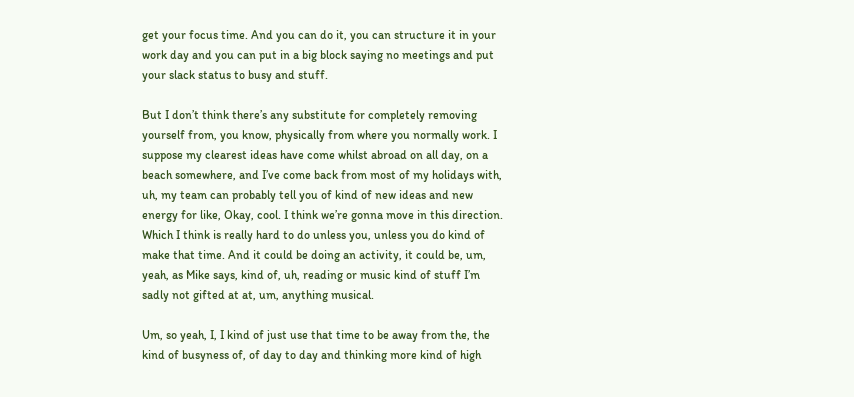get your focus time. And you can do it, you can structure it in your work day and you can put in a big block saying no meetings and put your slack status to busy and stuff.

But I don’t think there’s any substitute for completely removing yourself from, you know, physically from where you normally work. I suppose my clearest ideas have come whilst abroad on all day, on a beach somewhere, and I’ve come back from most of my holidays with, uh, my team can probably tell you of kind of new ideas and new energy for like, Okay, cool. I think we’re gonna move in this direction. Which I think is really hard to do unless you, unless you do kind of make that time. And it could be doing an activity, it could be, um, yeah, as Mike says, kind of, uh, reading or music kind of stuff I’m sadly not gifted at at, um, anything musical.

Um, so yeah, I, I kind of just use that time to be away from the, the kind of busyness of, of day to day and thinking more kind of high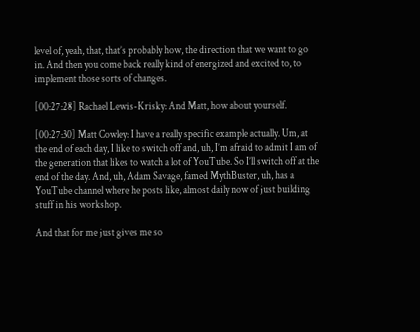level of, yeah, that, that’s probably how, the direction that we want to go in. And then you come back really kind of energized and excited to, to implement those sorts of changes.

[00:27:28] Rachael Lewis-Krisky: And Matt, how about yourself.

[00:27:30] Matt Cowley: I have a really specific example actually. Um, at the end of each day, I like to switch off and, uh, I’m afraid to admit I am of the generation that likes to watch a lot of YouTube. So I’ll switch off at the end of the day. And, uh, Adam Savage, famed MythBuster, uh, has a YouTube channel where he posts like, almost daily now of just building stuff in his workshop.

And that for me just gives me so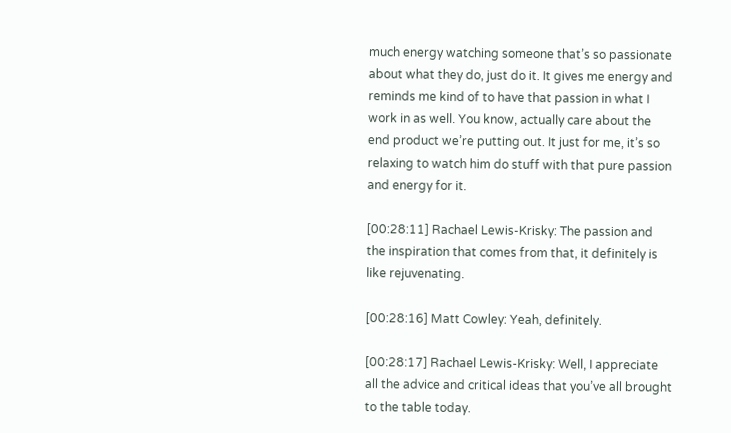much energy watching someone that’s so passionate about what they do, just do it. It gives me energy and reminds me kind of to have that passion in what I work in as well. You know, actually care about the end product we’re putting out. It just for me, it’s so relaxing to watch him do stuff with that pure passion and energy for it.

[00:28:11] Rachael Lewis-Krisky: The passion and the inspiration that comes from that, it definitely is like rejuvenating.

[00:28:16] Matt Cowley: Yeah, definitely.

[00:28:17] Rachael Lewis-Krisky: Well, I appreciate all the advice and critical ideas that you’ve all brought to the table today.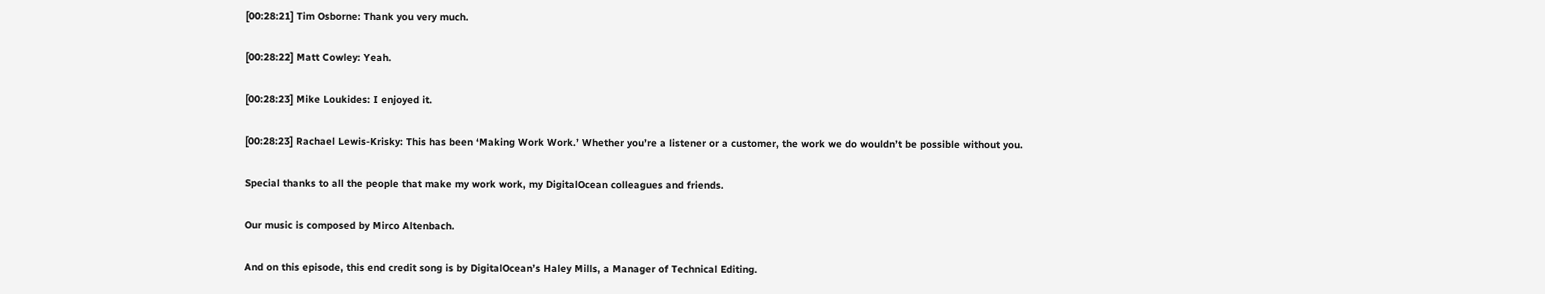[00:28:21] Tim Osborne: Thank you very much.

[00:28:22] Matt Cowley: Yeah.

[00:28:23] Mike Loukides: I enjoyed it.

[00:28:23] Rachael Lewis-Krisky: This has been ‘Making Work Work.’ Whether you’re a listener or a customer, the work we do wouldn’t be possible without you.

Special thanks to all the people that make my work work, my DigitalOcean colleagues and friends.

Our music is composed by Mirco Altenbach.

And on this episode, this end credit song is by DigitalOcean’s Haley Mills, a Manager of Technical Editing.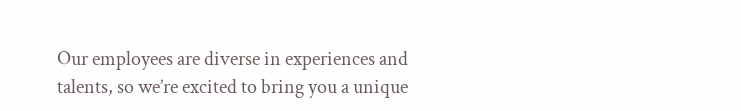Our employees are diverse in experiences and talents, so we’re excited to bring you a unique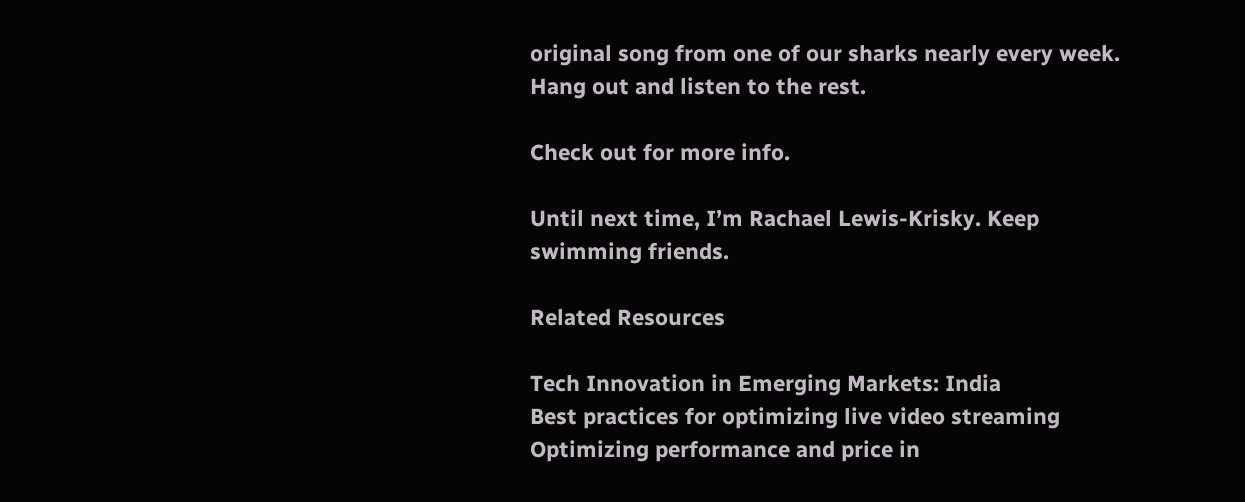original song from one of our sharks nearly every week. Hang out and listen to the rest.

Check out for more info.

Until next time, I’m Rachael Lewis-Krisky. Keep swimming friends.

Related Resources

Tech Innovation in Emerging Markets: India
Best practices for optimizing live video streaming
Optimizing performance and price in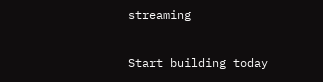streaming

Start building today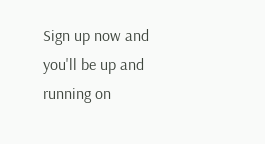Sign up now and you'll be up and running on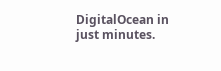DigitalOcean in just minutes.